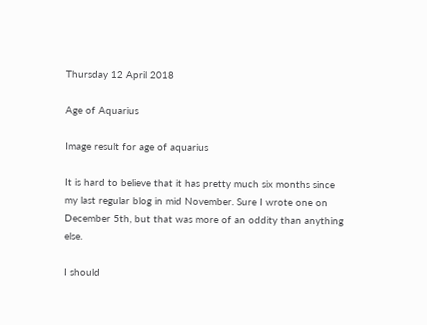Thursday 12 April 2018

Age of Aquarius

Image result for age of aquarius

It is hard to believe that it has pretty much six months since my last regular blog in mid November. Sure I wrote one on December 5th, but that was more of an oddity than anything else.

I should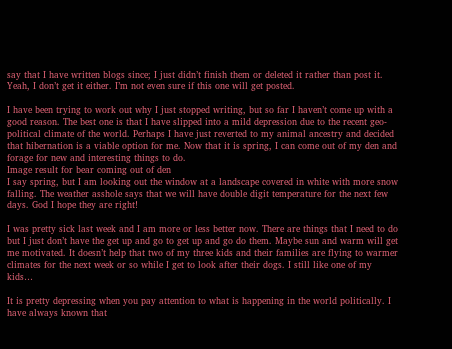say that I have written blogs since; I just didn’t finish them or deleted it rather than post it. Yeah, I don’t get it either. I’m not even sure if this one will get posted.

I have been trying to work out why I just stopped writing, but so far I haven’t come up with a good reason. The best one is that I have slipped into a mild depression due to the recent geo-political climate of the world. Perhaps I have just reverted to my animal ancestry and decided that hibernation is a viable option for me. Now that it is spring, I can come out of my den and forage for new and interesting things to do.
Image result for bear coming out of den
I say spring, but I am looking out the window at a landscape covered in white with more snow falling. The weather asshole says that we will have double digit temperature for the next few days. God I hope they are right!

I was pretty sick last week and I am more or less better now. There are things that I need to do but I just don’t have the get up and go to get up and go do them. Maybe sun and warm will get me motivated. It doesn’t help that two of my three kids and their families are flying to warmer climates for the next week or so while I get to look after their dogs. I still like one of my kids…

It is pretty depressing when you pay attention to what is happening in the world politically. I have always known that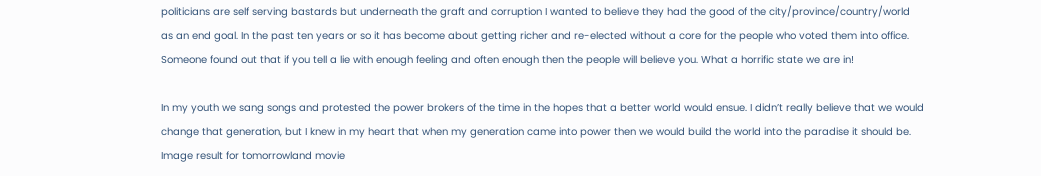politicians are self serving bastards but underneath the graft and corruption I wanted to believe they had the good of the city/province/country/world as an end goal. In the past ten years or so it has become about getting richer and re-elected without a core for the people who voted them into office. Someone found out that if you tell a lie with enough feeling and often enough then the people will believe you. What a horrific state we are in!

In my youth we sang songs and protested the power brokers of the time in the hopes that a better world would ensue. I didn’t really believe that we would change that generation, but I knew in my heart that when my generation came into power then we would build the world into the paradise it should be.
Image result for tomorrowland movie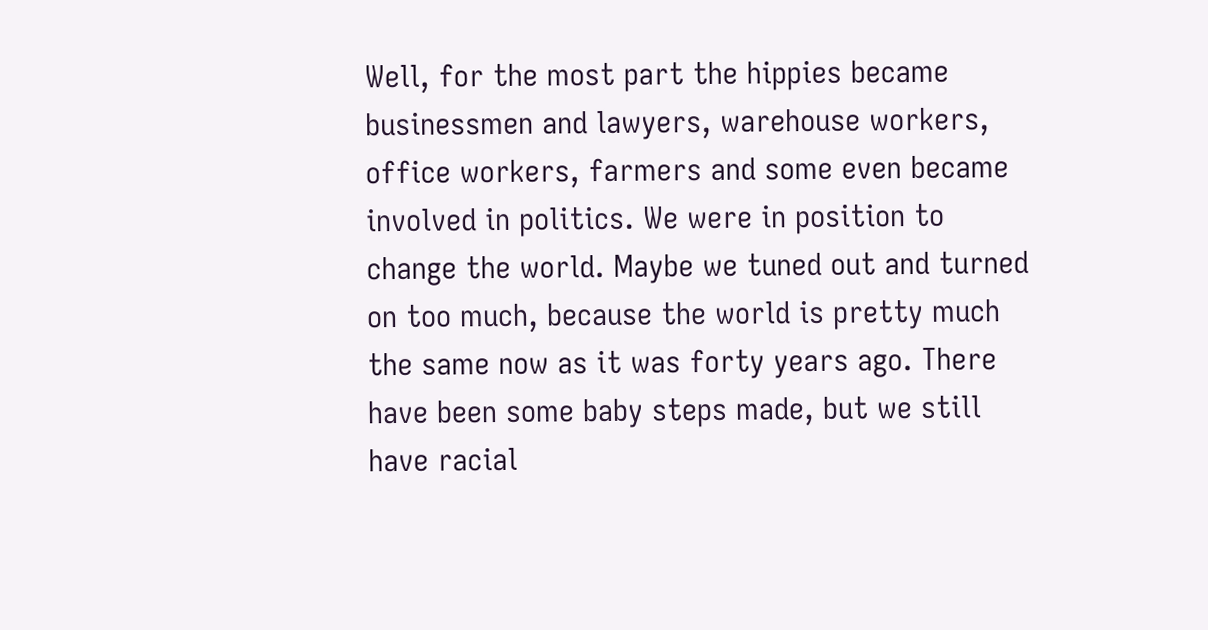Well, for the most part the hippies became businessmen and lawyers, warehouse workers, office workers, farmers and some even became involved in politics. We were in position to change the world. Maybe we tuned out and turned on too much, because the world is pretty much the same now as it was forty years ago. There have been some baby steps made, but we still have racial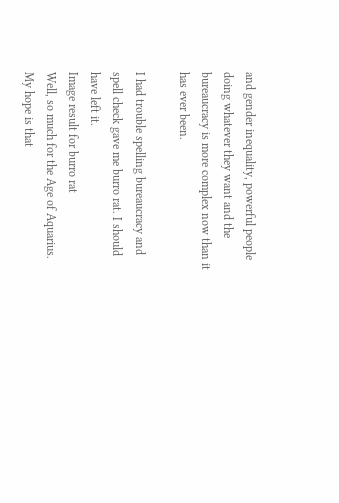and gender inequality, powerful people doing whatever they want and the bureaucracy is more complex now than it has ever been.

I had trouble spelling bureaucracy and spell check gave me burro rat. I should have left it.
Image result for burro rat
Well, so much for the Age of Aquarius. My hope is that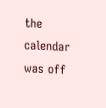the calendar was off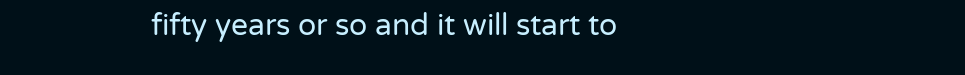fifty years or so and it will start to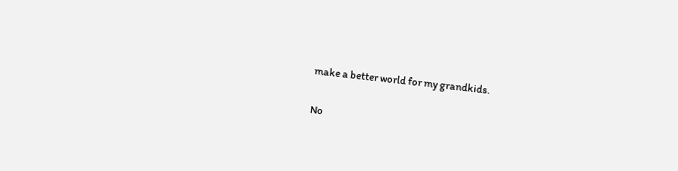make a better world for my grandkids.

No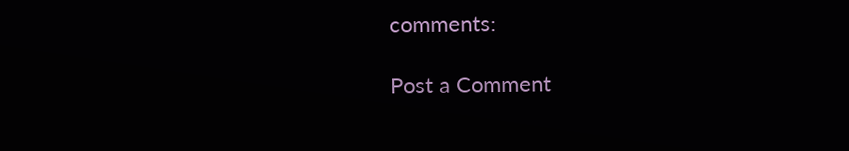comments:

Post a Comment